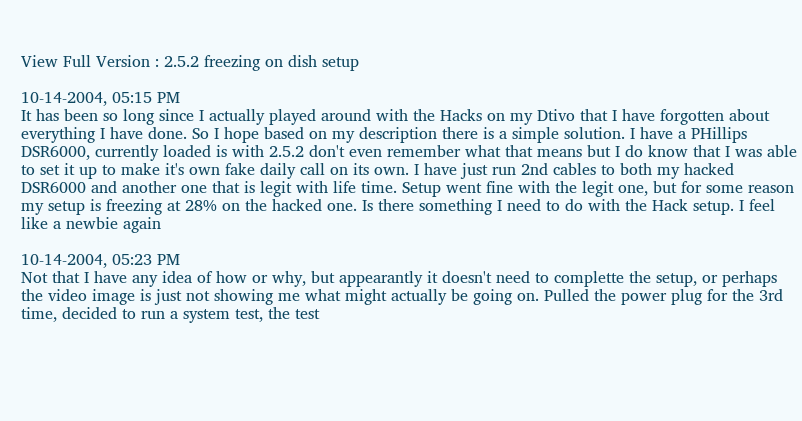View Full Version : 2.5.2 freezing on dish setup

10-14-2004, 05:15 PM
It has been so long since I actually played around with the Hacks on my Dtivo that I have forgotten about everything I have done. So I hope based on my description there is a simple solution. I have a PHillips DSR6000, currently loaded is with 2.5.2 don't even remember what that means but I do know that I was able to set it up to make it's own fake daily call on its own. I have just run 2nd cables to both my hacked DSR6000 and another one that is legit with life time. Setup went fine with the legit one, but for some reason my setup is freezing at 28% on the hacked one. Is there something I need to do with the Hack setup. I feel like a newbie again

10-14-2004, 05:23 PM
Not that I have any idea of how or why, but appearantly it doesn't need to complette the setup, or perhaps the video image is just not showing me what might actually be going on. Pulled the power plug for the 3rd time, decided to run a system test, the test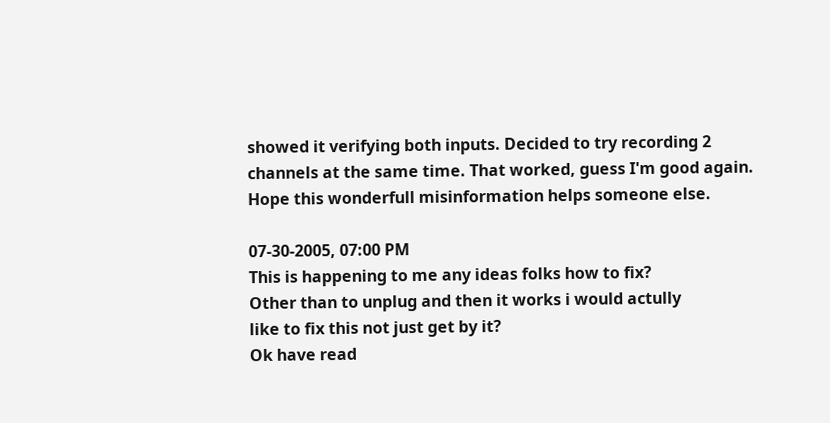showed it verifying both inputs. Decided to try recording 2 channels at the same time. That worked, guess I'm good again. Hope this wonderfull misinformation helps someone else.

07-30-2005, 07:00 PM
This is happening to me any ideas folks how to fix?
Other than to unplug and then it works i would actully
like to fix this not just get by it?
Ok have read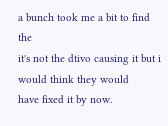a bunch took me a bit to find the
it's not the dtivo causing it but i would think they would
have fixed it by now.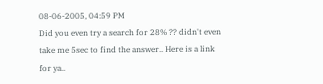08-06-2005, 04:59 PM
Did you even try a search for 28% ?? didn't even take me 5sec to find the answer.. Here is a link for ya..